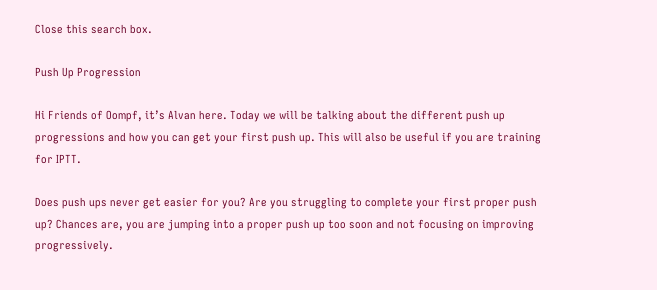Close this search box.

Push Up Progression

Hi Friends of Oompf, it’s Alvan here. Today we will be talking about the different push up progressions and how you can get your first push up. This will also be useful if you are training for IPTT.

Does push ups never get easier for you? Are you struggling to complete your first proper push up? Chances are, you are jumping into a proper push up too soon and not focusing on improving progressively.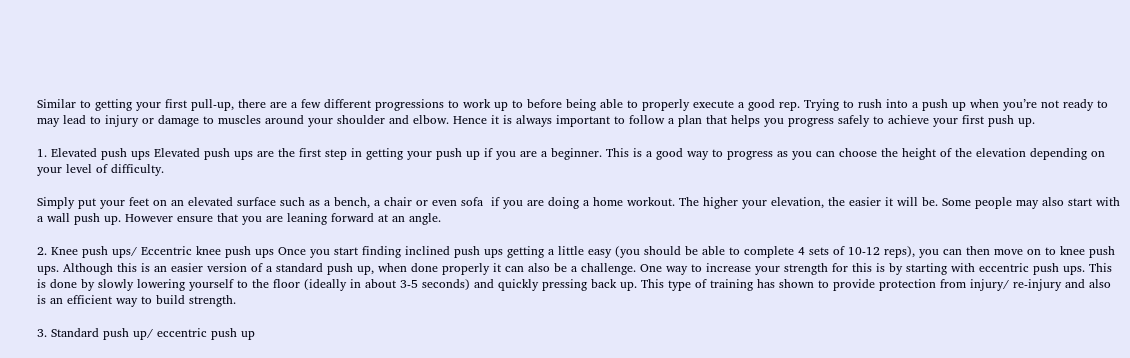Similar to getting your first pull-up, there are a few different progressions to work up to before being able to properly execute a good rep. Trying to rush into a push up when you’re not ready to may lead to injury or damage to muscles around your shoulder and elbow. Hence it is always important to follow a plan that helps you progress safely to achieve your first push up.

1. Elevated push ups Elevated push ups are the first step in getting your push up if you are a beginner. This is a good way to progress as you can choose the height of the elevation depending on your level of difficulty.

Simply put your feet on an elevated surface such as a bench, a chair or even sofa  if you are doing a home workout. The higher your elevation, the easier it will be. Some people may also start with a wall push up. However ensure that you are leaning forward at an angle.

2. Knee push ups/ Eccentric knee push ups Once you start finding inclined push ups getting a little easy (you should be able to complete 4 sets of 10-12 reps), you can then move on to knee push ups. Although this is an easier version of a standard push up, when done properly it can also be a challenge. One way to increase your strength for this is by starting with eccentric push ups. This is done by slowly lowering yourself to the floor (ideally in about 3-5 seconds) and quickly pressing back up. This type of training has shown to provide protection from injury/ re-injury and also is an efficient way to build strength.

3. Standard push up/ eccentric push up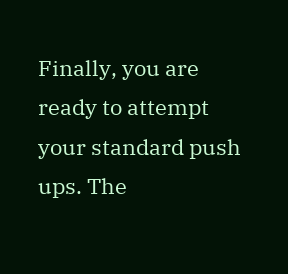Finally, you are ready to attempt your standard push ups. The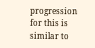progression for this is similar to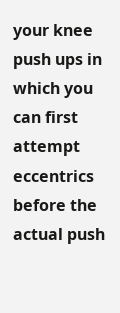your knee push ups in which you can first attempt eccentrics before the actual push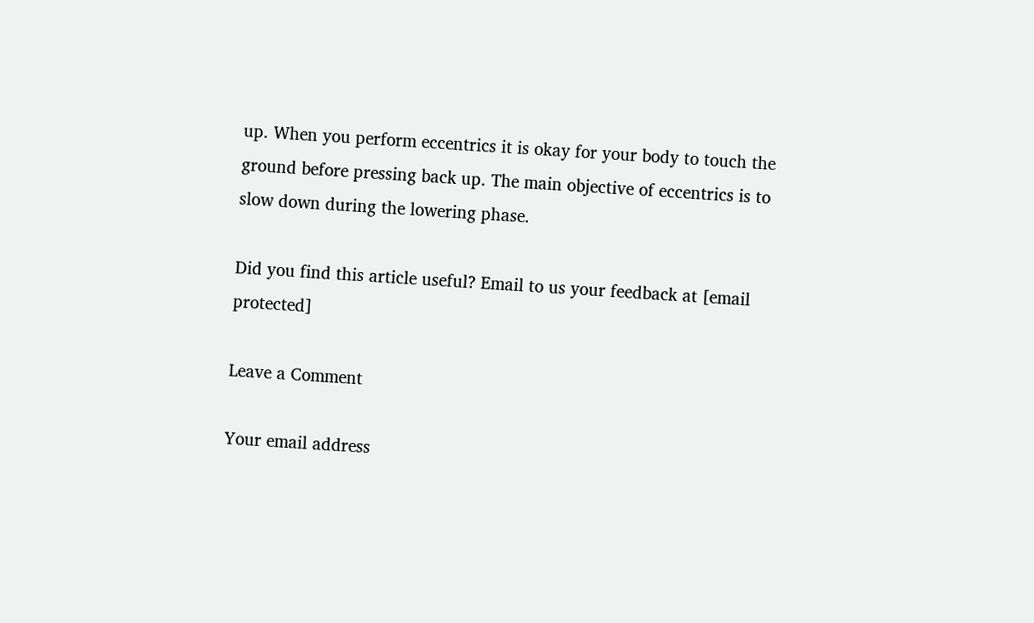up. When you perform eccentrics it is okay for your body to touch the ground before pressing back up. The main objective of eccentrics is to slow down during the lowering phase.

Did you find this article useful? Email to us your feedback at [email protected]

Leave a Comment

Your email address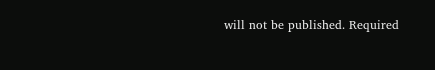will not be published. Required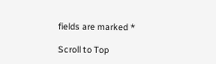fields are marked *

Scroll to Top